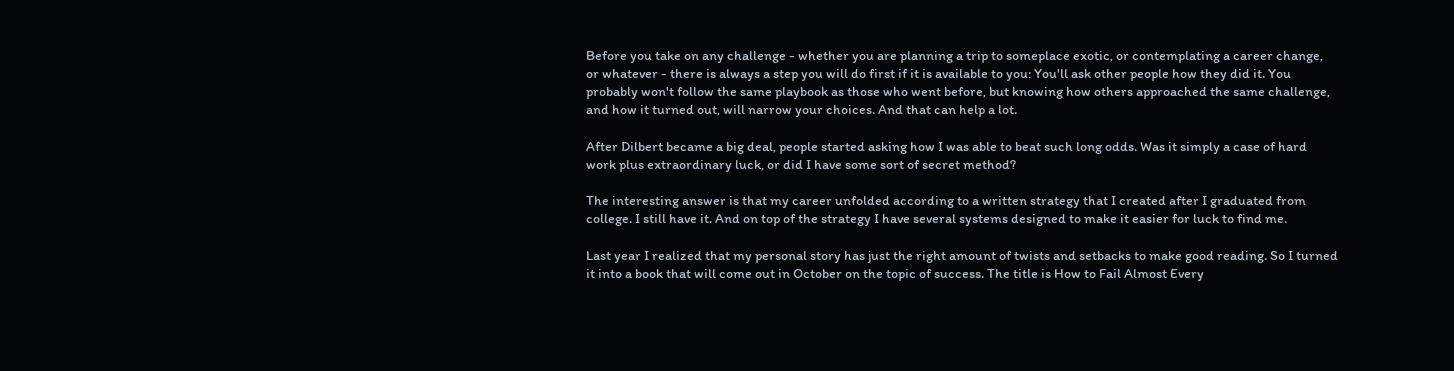Before you take on any challenge - whether you are planning a trip to someplace exotic, or contemplating a career change, or whatever - there is always a step you will do first if it is available to you: You'll ask other people how they did it. You probably won't follow the same playbook as those who went before, but knowing how others approached the same challenge, and how it turned out, will narrow your choices. And that can help a lot.

After Dilbert became a big deal, people started asking how I was able to beat such long odds. Was it simply a case of hard work plus extraordinary luck, or did I have some sort of secret method?

The interesting answer is that my career unfolded according to a written strategy that I created after I graduated from college. I still have it. And on top of the strategy I have several systems designed to make it easier for luck to find me.

Last year I realized that my personal story has just the right amount of twists and setbacks to make good reading. So I turned it into a book that will come out in October on the topic of success. The title is How to Fail Almost Every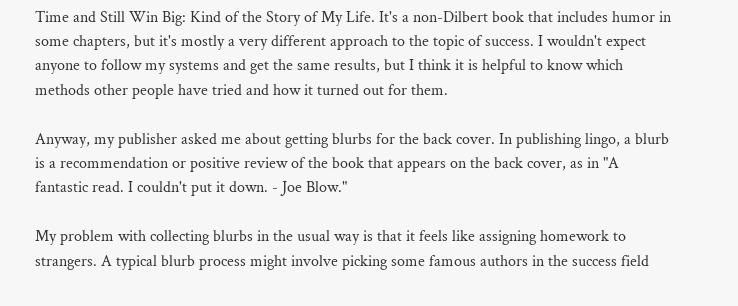Time and Still Win Big: Kind of the Story of My Life. It's a non-Dilbert book that includes humor in some chapters, but it's mostly a very different approach to the topic of success. I wouldn't expect anyone to follow my systems and get the same results, but I think it is helpful to know which methods other people have tried and how it turned out for them.

Anyway, my publisher asked me about getting blurbs for the back cover. In publishing lingo, a blurb is a recommendation or positive review of the book that appears on the back cover, as in "A fantastic read. I couldn't put it down. - Joe Blow."

My problem with collecting blurbs in the usual way is that it feels like assigning homework to strangers. A typical blurb process might involve picking some famous authors in the success field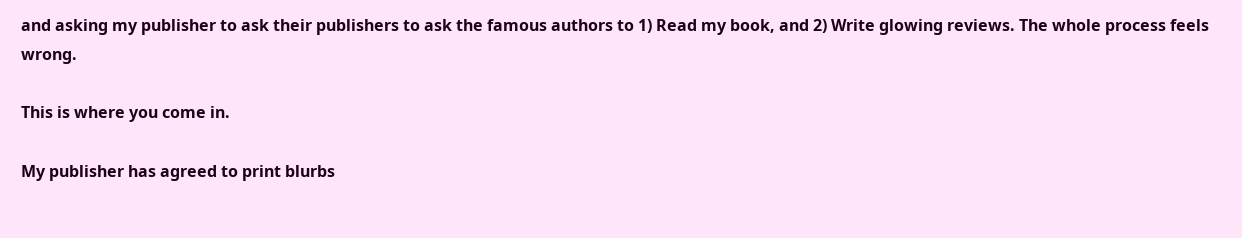and asking my publisher to ask their publishers to ask the famous authors to 1) Read my book, and 2) Write glowing reviews. The whole process feels wrong.

This is where you come in.

My publisher has agreed to print blurbs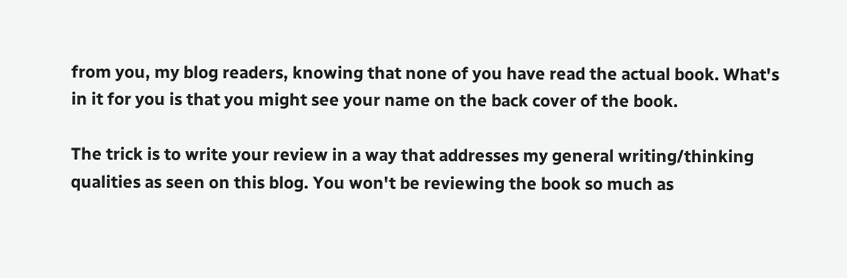from you, my blog readers, knowing that none of you have read the actual book. What's in it for you is that you might see your name on the back cover of the book.

The trick is to write your review in a way that addresses my general writing/thinking qualities as seen on this blog. You won't be reviewing the book so much as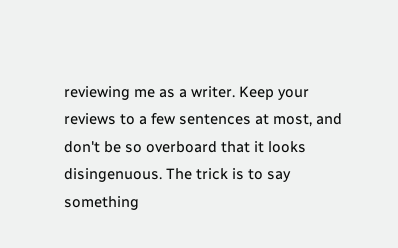reviewing me as a writer. Keep your reviews to a few sentences at most, and don't be so overboard that it looks disingenuous. The trick is to say something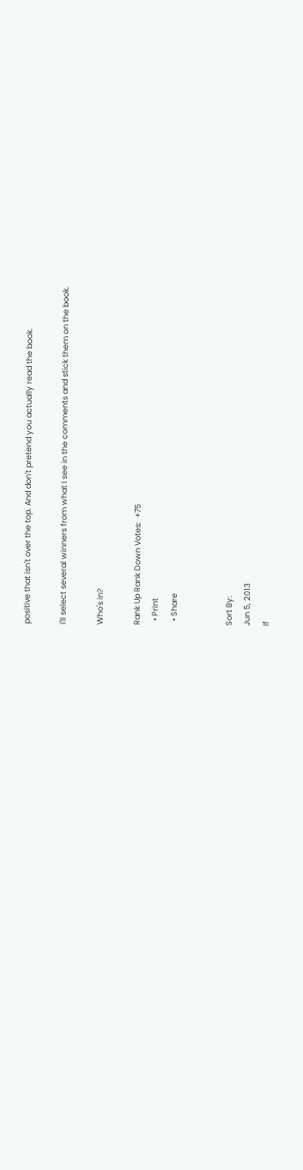positive that isn't over the top. And don't pretend you actually read the book.

I'll select several winners from what I see in the comments and stick them on the book.

Who's in?

Rank Up Rank Down Votes:  +75
  • Print
  • Share


Sort By:
Jun 5, 2013
If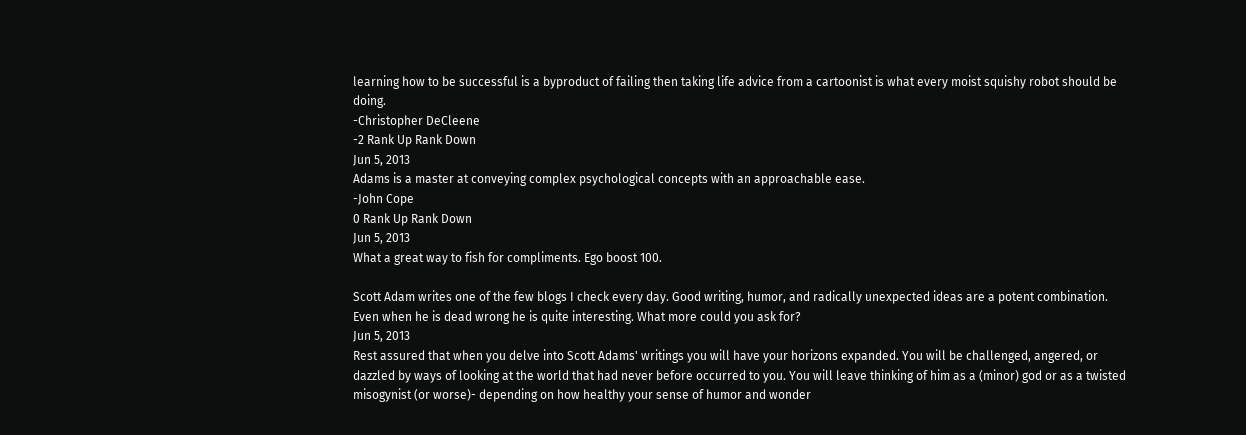learning how to be successful is a byproduct of failing then taking life advice from a cartoonist is what every moist squishy robot should be doing.
-Christopher DeCleene
-2 Rank Up Rank Down
Jun 5, 2013
Adams is a master at conveying complex psychological concepts with an approachable ease.
-John Cope
0 Rank Up Rank Down
Jun 5, 2013
What a great way to fish for compliments. Ego boost 100.

Scott Adam writes one of the few blogs I check every day. Good writing, humor, and radically unexpected ideas are a potent combination. Even when he is dead wrong he is quite interesting. What more could you ask for?
Jun 5, 2013
Rest assured that when you delve into Scott Adams' writings you will have your horizons expanded. You will be challenged, angered, or dazzled by ways of looking at the world that had never before occurred to you. You will leave thinking of him as a (minor) god or as a twisted misogynist (or worse)- depending on how healthy your sense of humor and wonder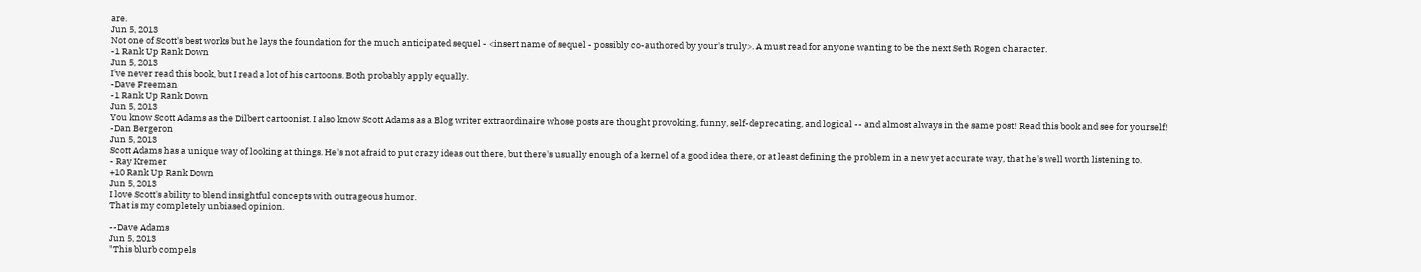are.
Jun 5, 2013
Not one of Scott's best works but he lays the foundation for the much anticipated sequel - <insert name of sequel - possibly co-authored by your's truly>. A must read for anyone wanting to be the next Seth Rogen character.
-1 Rank Up Rank Down
Jun 5, 2013
I've never read this book, but I read a lot of his cartoons. Both probably apply equally.
-Dave Freeman
-1 Rank Up Rank Down
Jun 5, 2013
You know Scott Adams as the Dilbert cartoonist. I also know Scott Adams as a Blog writer extraordinaire whose posts are thought provoking, funny, self-deprecating, and logical -- and almost always in the same post! Read this book and see for yourself!
-Dan Bergeron
Jun 5, 2013
Scott Adams has a unique way of looking at things. He's not afraid to put crazy ideas out there, but there's usually enough of a kernel of a good idea there, or at least defining the problem in a new yet accurate way, that he's well worth listening to.
- Ray Kremer
+10 Rank Up Rank Down
Jun 5, 2013
I love Scott's ability to blend insightful concepts with outrageous humor.
That is my completely unbiased opinion.

--Dave Adams
Jun 5, 2013
"This blurb compels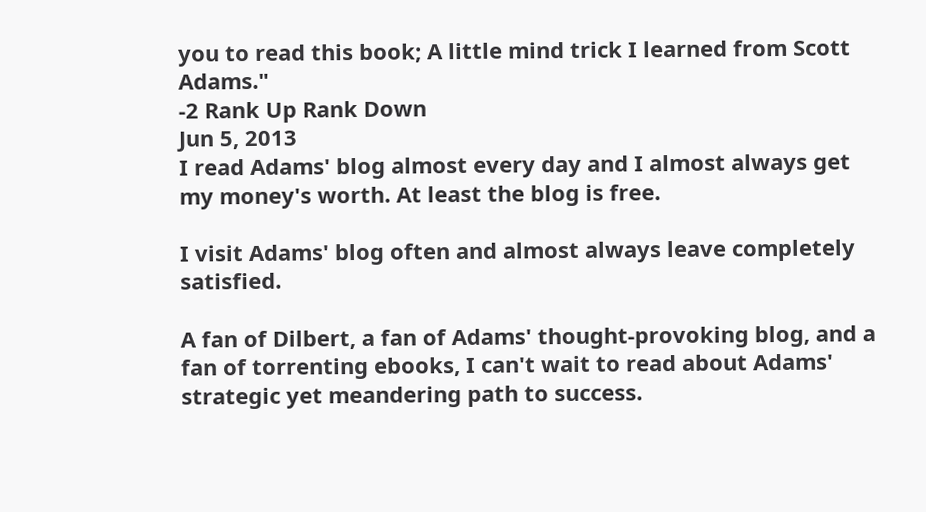you to read this book; A little mind trick I learned from Scott Adams."
-2 Rank Up Rank Down
Jun 5, 2013
I read Adams' blog almost every day and I almost always get my money's worth. At least the blog is free.

I visit Adams' blog often and almost always leave completely satisfied.

A fan of Dilbert, a fan of Adams' thought-provoking blog, and a fan of torrenting ebooks, I can't wait to read about Adams' strategic yet meandering path to success.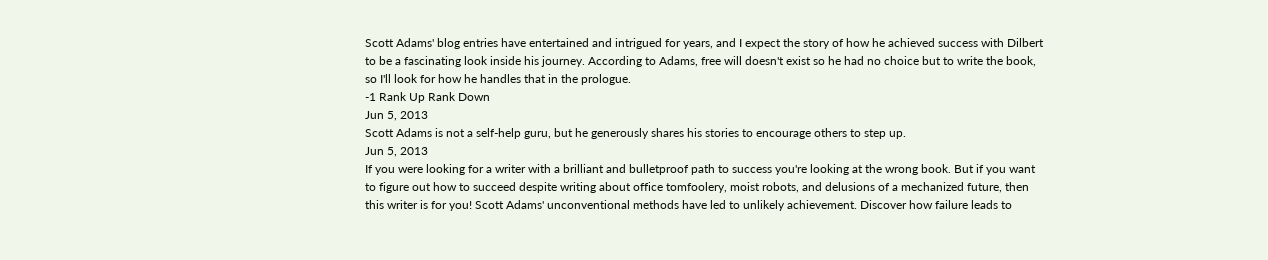Scott Adams' blog entries have entertained and intrigued for years, and I expect the story of how he achieved success with Dilbert to be a fascinating look inside his journey. According to Adams, free will doesn't exist so he had no choice but to write the book, so I'll look for how he handles that in the prologue.
-1 Rank Up Rank Down
Jun 5, 2013
Scott Adams is not a self-help guru, but he generously shares his stories to encourage others to step up.
Jun 5, 2013
If you were looking for a writer with a brilliant and bulletproof path to success you're looking at the wrong book. But if you want to figure out how to succeed despite writing about office tomfoolery, moist robots, and delusions of a mechanized future, then this writer is for you! Scott Adams' unconventional methods have led to unlikely achievement. Discover how failure leads to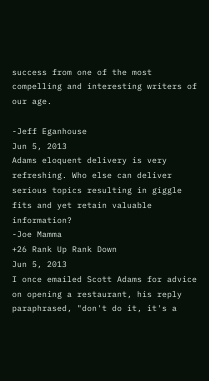success from one of the most compelling and interesting writers of our age.

-Jeff Eganhouse
Jun 5, 2013
Adams eloquent delivery is very refreshing. Who else can deliver serious topics resulting in giggle fits and yet retain valuable information?
-Joe Mamma
+26 Rank Up Rank Down
Jun 5, 2013
I once emailed Scott Adams for advice on opening a restaurant, his reply paraphrased, "don't do it, it's a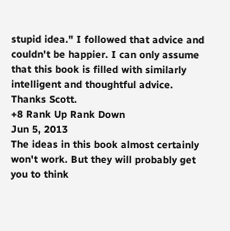stupid idea." I followed that advice and couldn't be happier. I can only assume that this book is filled with similarly intelligent and thoughtful advice. Thanks Scott.
+8 Rank Up Rank Down
Jun 5, 2013
The ideas in this book almost certainly won't work. But they will probably get you to think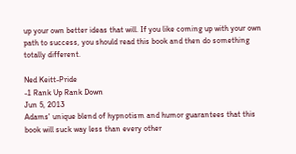up your own better ideas that will. If you like coming up with your own path to success, you should read this book and then do something totally different.

Ned Keitt-Pride
-1 Rank Up Rank Down
Jun 5, 2013
Adams' unique blend of hypnotism and humor guarantees that this book will suck way less than every other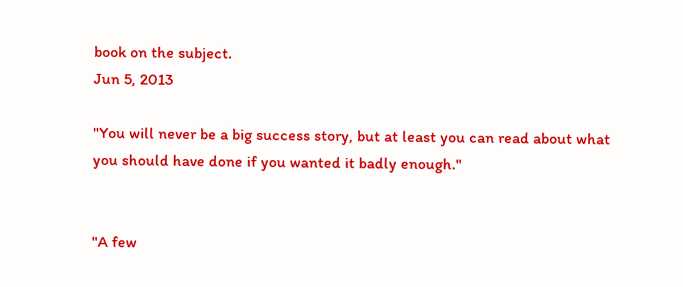book on the subject.
Jun 5, 2013

"You will never be a big success story, but at least you can read about what you should have done if you wanted it badly enough."


"A few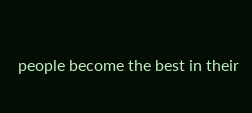people become the best in their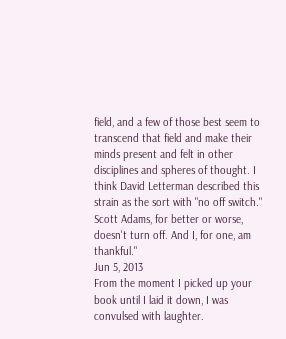field, and a few of those best seem to transcend that field and make their minds present and felt in other disciplines and spheres of thought. I think David Letterman described this strain as the sort with "no off switch." Scott Adams, for better or worse, doesn't turn off. And I, for one, am thankful."
Jun 5, 2013
From the moment I picked up your book until I laid it down, I was convulsed with laughter.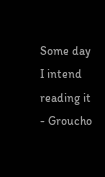Some day I intend reading it - Groucho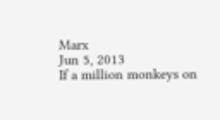Marx
Jun 5, 2013
If a million monkeys on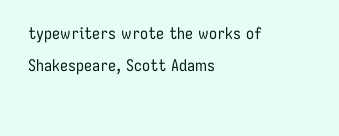typewriters wrote the works of Shakespeare, Scott Adams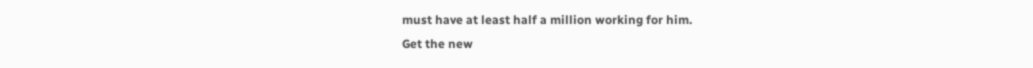must have at least half a million working for him.
Get the new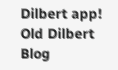Dilbert app!
Old Dilbert Blog